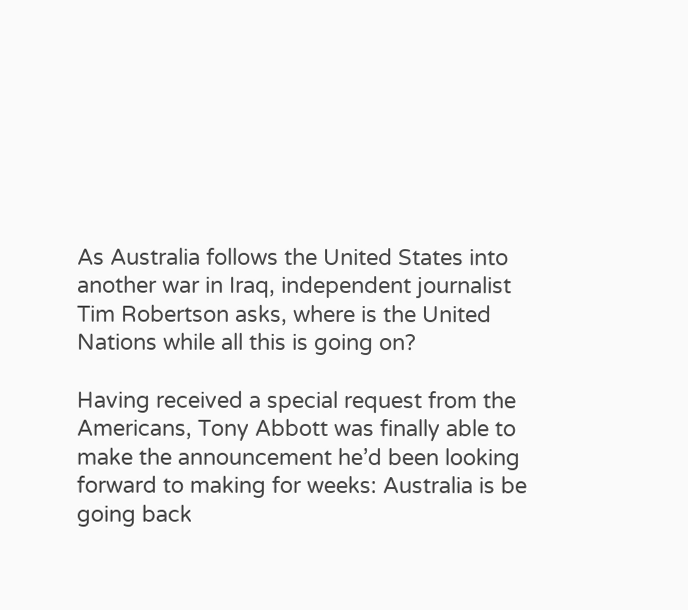As Australia follows the United States into another war in Iraq, independent journalist Tim Robertson asks, where is the United Nations while all this is going on?

Having received a special request from the Americans, Tony Abbott was finally able to make the announcement he’d been looking forward to making for weeks: Australia is be going back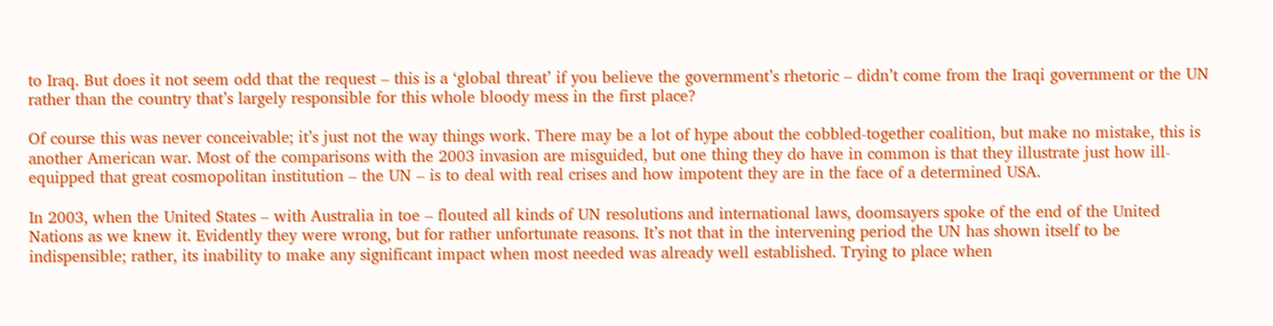to Iraq. But does it not seem odd that the request – this is a ‘global threat’ if you believe the government’s rhetoric – didn’t come from the Iraqi government or the UN rather than the country that’s largely responsible for this whole bloody mess in the first place?

Of course this was never conceivable; it’s just not the way things work. There may be a lot of hype about the cobbled-together coalition, but make no mistake, this is another American war. Most of the comparisons with the 2003 invasion are misguided, but one thing they do have in common is that they illustrate just how ill-equipped that great cosmopolitan institution – the UN – is to deal with real crises and how impotent they are in the face of a determined USA.

In 2003, when the United States – with Australia in toe – flouted all kinds of UN resolutions and international laws, doomsayers spoke of the end of the United Nations as we knew it. Evidently they were wrong, but for rather unfortunate reasons. It’s not that in the intervening period the UN has shown itself to be indispensible; rather, its inability to make any significant impact when most needed was already well established. Trying to place when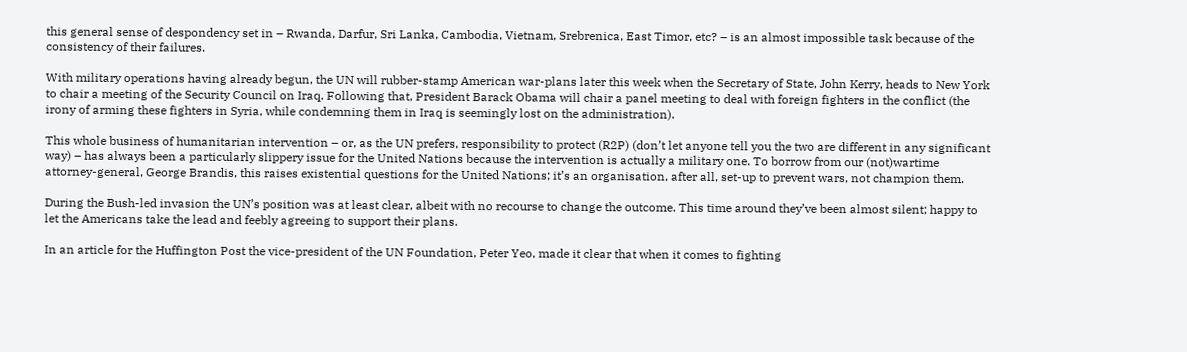this general sense of despondency set in – Rwanda, Darfur, Sri Lanka, Cambodia, Vietnam, Srebrenica, East Timor, etc? – is an almost impossible task because of the consistency of their failures.

With military operations having already begun, the UN will rubber-stamp American war-plans later this week when the Secretary of State, John Kerry, heads to New York to chair a meeting of the Security Council on Iraq. Following that, President Barack Obama will chair a panel meeting to deal with foreign fighters in the conflict (the irony of arming these fighters in Syria, while condemning them in Iraq is seemingly lost on the administration).

This whole business of humanitarian intervention – or, as the UN prefers, responsibility to protect (R2P) (don’t let anyone tell you the two are different in any significant way) – has always been a particularly slippery issue for the United Nations because the intervention is actually a military one. To borrow from our (not)wartime attorney-general, George Brandis, this raises existential questions for the United Nations; it’s an organisation, after all, set-up to prevent wars, not champion them.

During the Bush-led invasion the UN’s position was at least clear, albeit with no recourse to change the outcome. This time around they’ve been almost silent; happy to let the Americans take the lead and feebly agreeing to support their plans.

In an article for the Huffington Post the vice-president of the UN Foundation, Peter Yeo, made it clear that when it comes to fighting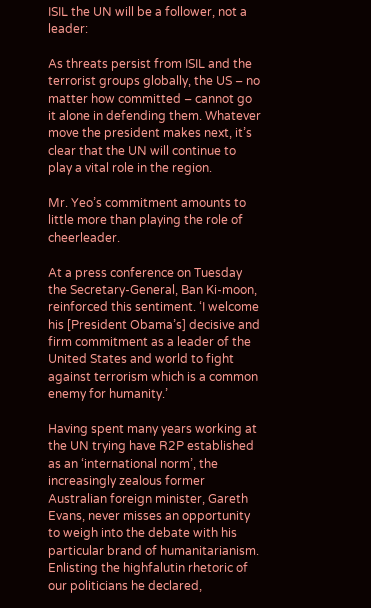ISIL the UN will be a follower, not a leader:

As threats persist from ISIL and the terrorist groups globally, the US – no matter how committed – cannot go it alone in defending them. Whatever move the president makes next, it’s clear that the UN will continue to play a vital role in the region.

Mr. Yeo’s commitment amounts to little more than playing the role of cheerleader.

At a press conference on Tuesday the Secretary-General, Ban Ki-moon, reinforced this sentiment. ‘I welcome his [President Obama’s] decisive and firm commitment as a leader of the United States and world to fight against terrorism which is a common enemy for humanity.’

Having spent many years working at the UN trying have R2P established as an ‘international norm’, the increasingly zealous former Australian foreign minister, Gareth Evans, never misses an opportunity to weigh into the debate with his particular brand of humanitarianism. Enlisting the highfalutin rhetoric of our politicians he declared,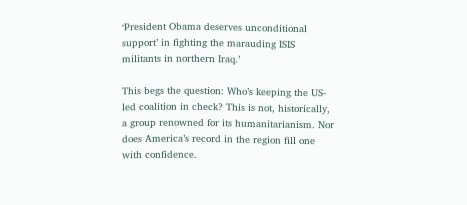‘President Obama deserves unconditional support’ in fighting the marauding ISIS militants in northern Iraq.’

This begs the question: Who’s keeping the US-led coalition in check? This is not, historically, a group renowned for its humanitarianism. Nor does America’s record in the region fill one with confidence.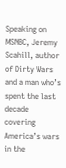Speaking on MSNBC, Jeremy Scahill, author of Dirty Wars and a man who’s spent the last decade covering America’s wars in the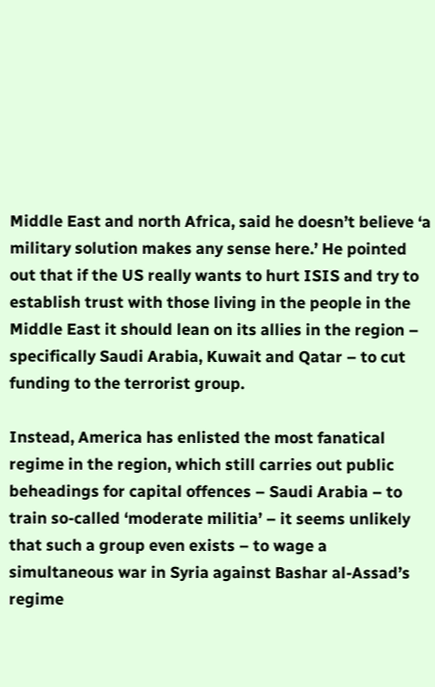Middle East and north Africa, said he doesn’t believe ‘a military solution makes any sense here.’ He pointed out that if the US really wants to hurt ISIS and try to establish trust with those living in the people in the Middle East it should lean on its allies in the region – specifically Saudi Arabia, Kuwait and Qatar – to cut funding to the terrorist group.

Instead, America has enlisted the most fanatical regime in the region, which still carries out public beheadings for capital offences – Saudi Arabia – to train so-called ‘moderate militia’ – it seems unlikely that such a group even exists – to wage a simultaneous war in Syria against Bashar al-Assad’s regime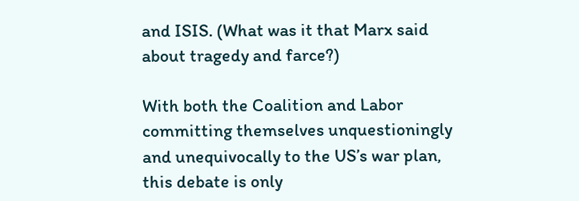and ISIS. (What was it that Marx said about tragedy and farce?)

With both the Coalition and Labor committing themselves unquestioningly and unequivocally to the US’s war plan, this debate is only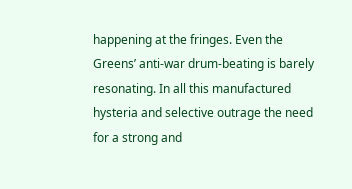happening at the fringes. Even the Greens’ anti-war drum-beating is barely resonating. In all this manufactured hysteria and selective outrage the need for a strong and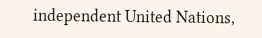independent United Nations,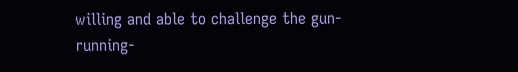willing and able to challenge the gun-running-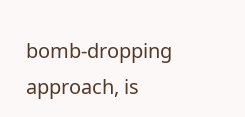bomb-dropping approach, is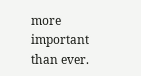more important than ever.